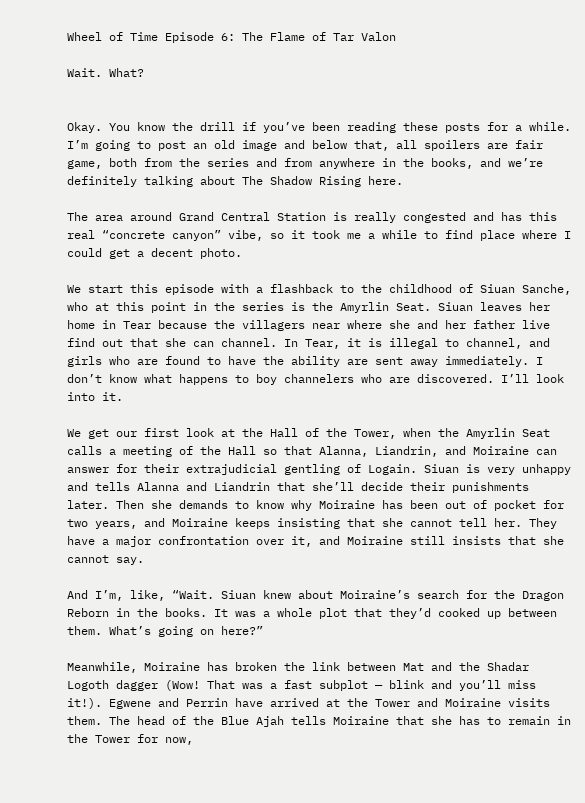Wheel of Time Episode 6: The Flame of Tar Valon

Wait. What?


Okay. You know the drill if you’ve been reading these posts for a while. I’m going to post an old image and below that, all spoilers are fair game, both from the series and from anywhere in the books, and we’re definitely talking about The Shadow Rising here.

The area around Grand Central Station is really congested and has this real “concrete canyon” vibe, so it took me a while to find place where I could get a decent photo.

We start this episode with a flashback to the childhood of Siuan Sanche, who at this point in the series is the Amyrlin Seat. Siuan leaves her home in Tear because the villagers near where she and her father live find out that she can channel. In Tear, it is illegal to channel, and girls who are found to have the ability are sent away immediately. I don’t know what happens to boy channelers who are discovered. I’ll look into it.

We get our first look at the Hall of the Tower, when the Amyrlin Seat calls a meeting of the Hall so that Alanna, Liandrin, and Moiraine can answer for their extrajudicial gentling of Logain. Siuan is very unhappy and tells Alanna and Liandrin that she’ll decide their punishments later. Then she demands to know why Moiraine has been out of pocket for two years, and Moiraine keeps insisting that she cannot tell her. They have a major confrontation over it, and Moiraine still insists that she cannot say.

And I’m, like, “Wait. Siuan knew about Moiraine’s search for the Dragon Reborn in the books. It was a whole plot that they’d cooked up between them. What’s going on here?”

Meanwhile, Moiraine has broken the link between Mat and the Shadar Logoth dagger (Wow! That was a fast subplot — blink and you’ll miss it!). Egwene and Perrin have arrived at the Tower and Moiraine visits them. The head of the Blue Ajah tells Moiraine that she has to remain in the Tower for now,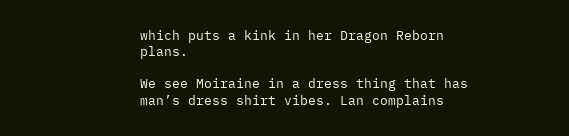which puts a kink in her Dragon Reborn plans.

We see Moiraine in a dress thing that has man’s dress shirt vibes. Lan complains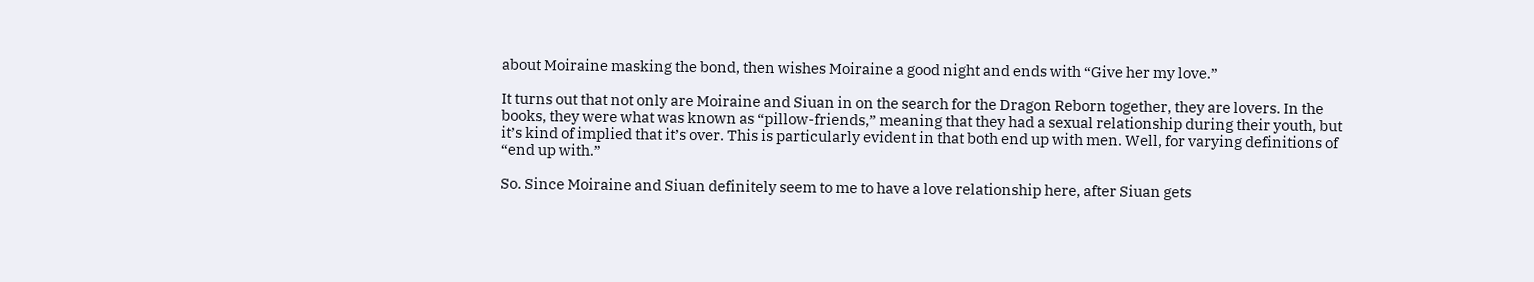about Moiraine masking the bond, then wishes Moiraine a good night and ends with “Give her my love.”

It turns out that not only are Moiraine and Siuan in on the search for the Dragon Reborn together, they are lovers. In the books, they were what was known as “pillow-friends,” meaning that they had a sexual relationship during their youth, but it’s kind of implied that it’s over. This is particularly evident in that both end up with men. Well, for varying definitions of “end up with.”

So. Since Moiraine and Siuan definitely seem to me to have a love relationship here, after Siuan gets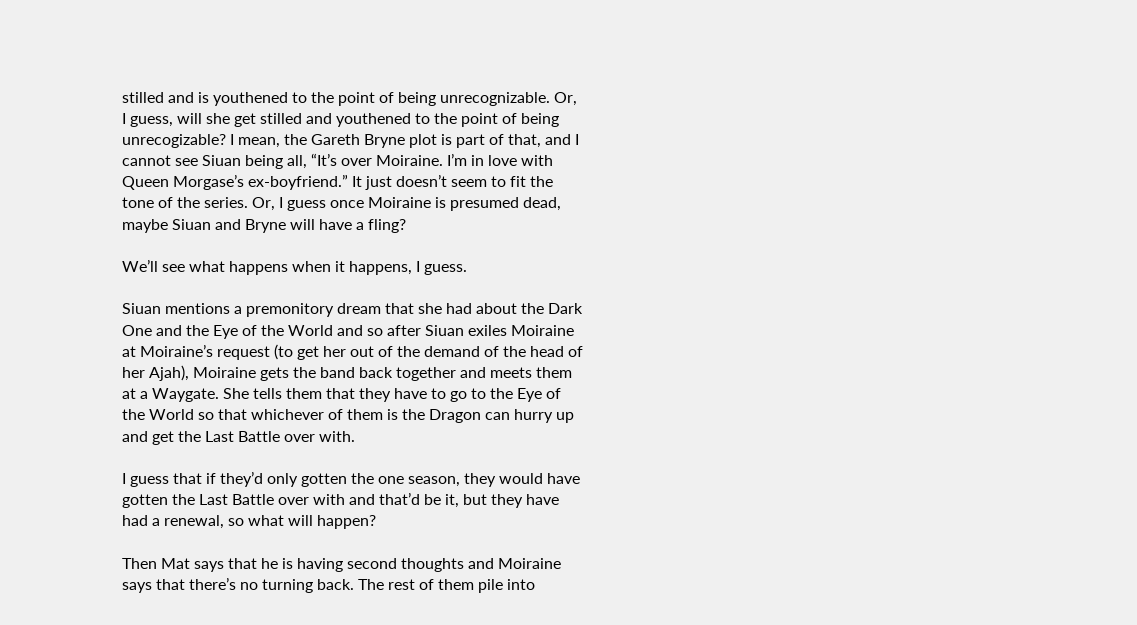stilled and is youthened to the point of being unrecognizable. Or, I guess, will she get stilled and youthened to the point of being unrecogizable? I mean, the Gareth Bryne plot is part of that, and I cannot see Siuan being all, “It’s over Moiraine. I’m in love with Queen Morgase’s ex-boyfriend.” It just doesn’t seem to fit the tone of the series. Or, I guess once Moiraine is presumed dead, maybe Siuan and Bryne will have a fling?

We’ll see what happens when it happens, I guess.

Siuan mentions a premonitory dream that she had about the Dark One and the Eye of the World and so after Siuan exiles Moiraine at Moiraine’s request (to get her out of the demand of the head of her Ajah), Moiraine gets the band back together and meets them at a Waygate. She tells them that they have to go to the Eye of the World so that whichever of them is the Dragon can hurry up and get the Last Battle over with.

I guess that if they’d only gotten the one season, they would have gotten the Last Battle over with and that’d be it, but they have had a renewal, so what will happen?

Then Mat says that he is having second thoughts and Moiraine says that there’s no turning back. The rest of them pile into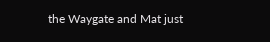the Waygate and Mat just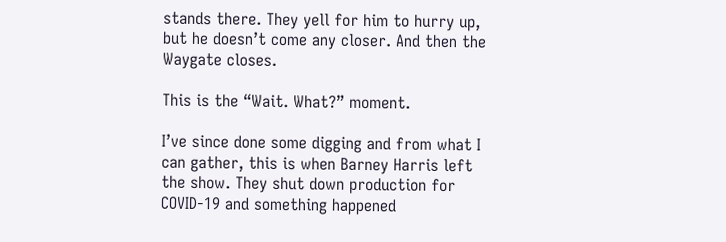stands there. They yell for him to hurry up, but he doesn’t come any closer. And then the Waygate closes.

This is the “Wait. What?” moment.

I’ve since done some digging and from what I can gather, this is when Barney Harris left the show. They shut down production for COVID-19 and something happened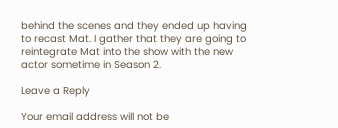behind the scenes and they ended up having to recast Mat. I gather that they are going to reintegrate Mat into the show with the new actor sometime in Season 2.

Leave a Reply

Your email address will not be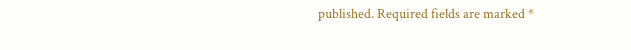published. Required fields are marked *